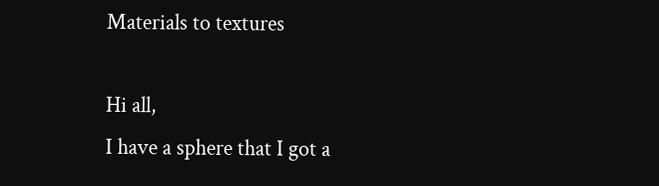Materials to textures

Hi all,
I have a sphere that I got a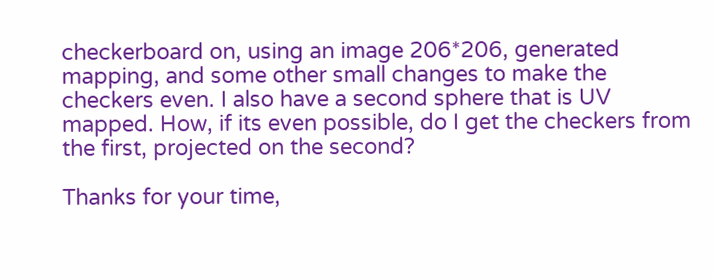checkerboard on, using an image 206*206, generated mapping, and some other small changes to make the checkers even. I also have a second sphere that is UV mapped. How, if its even possible, do I get the checkers from the first, projected on the second?

Thanks for your time,